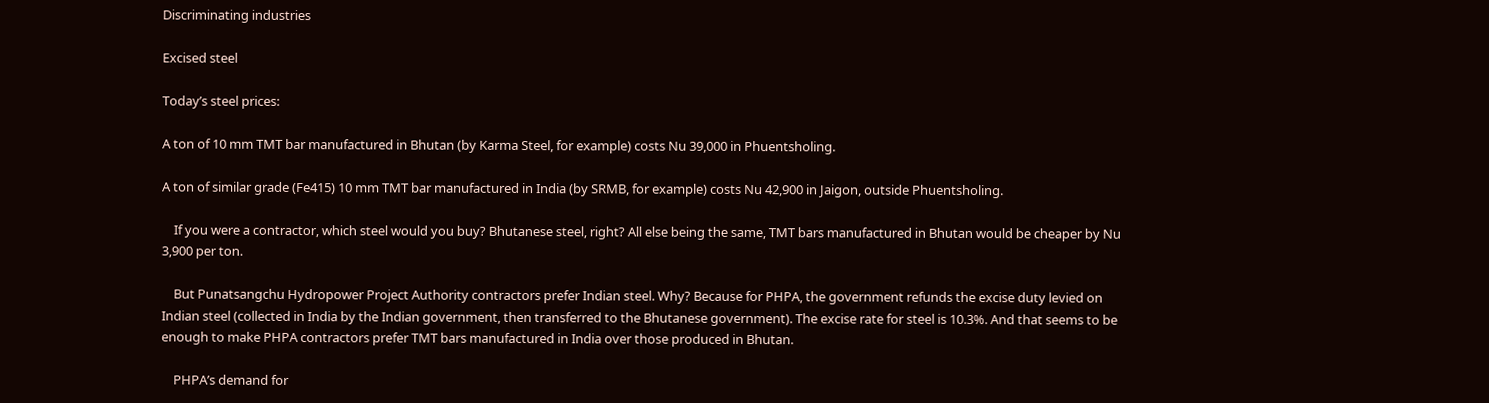Discriminating industries

Excised steel

Today’s steel prices:

A ton of 10 mm TMT bar manufactured in Bhutan (by Karma Steel, for example) costs Nu 39,000 in Phuentsholing.

A ton of similar grade (Fe415) 10 mm TMT bar manufactured in India (by SRMB, for example) costs Nu 42,900 in Jaigon, outside Phuentsholing.

    If you were a contractor, which steel would you buy? Bhutanese steel, right? All else being the same, TMT bars manufactured in Bhutan would be cheaper by Nu 3,900 per ton.

    But Punatsangchu Hydropower Project Authority contractors prefer Indian steel. Why? Because for PHPA, the government refunds the excise duty levied on Indian steel (collected in India by the Indian government, then transferred to the Bhutanese government). The excise rate for steel is 10.3%. And that seems to be enough to make PHPA contractors prefer TMT bars manufactured in India over those produced in Bhutan.

    PHPA’s demand for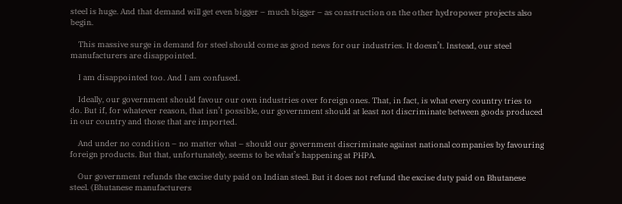steel is huge. And that demand will get even bigger – much bigger – as construction on the other hydropower projects also begin.

    This massive surge in demand for steel should come as good news for our industries. It doesn’t. Instead, our steel manufacturers are disappointed.

    I am disappointed too. And I am confused.

    Ideally, our government should favour our own industries over foreign ones. That, in fact, is what every country tries to do. But if, for whatever reason, that isn’t possible, our government should at least not discriminate between goods produced in our country and those that are imported.

    And under no condition – no matter what – should our government discriminate against national companies by favouring foreign products. But that, unfortunately, seems to be what’s happening at PHPA.

    Our government refunds the excise duty paid on Indian steel. But it does not refund the excise duty paid on Bhutanese steel. (Bhutanese manufacturers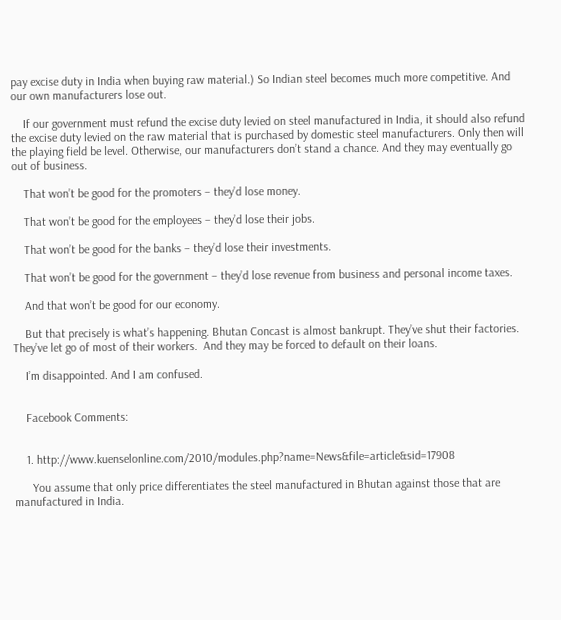pay excise duty in India when buying raw material.) So Indian steel becomes much more competitive. And our own manufacturers lose out.

    If our government must refund the excise duty levied on steel manufactured in India, it should also refund the excise duty levied on the raw material that is purchased by domestic steel manufacturers. Only then will the playing field be level. Otherwise, our manufacturers don’t stand a chance. And they may eventually go out of business.

    That won’t be good for the promoters – they’d lose money.

    That won’t be good for the employees – they’d lose their jobs.

    That won’t be good for the banks – they’d lose their investments.

    That won’t be good for the government – they’d lose revenue from business and personal income taxes.

    And that won’t be good for our economy.

    But that precisely is what’s happening. Bhutan Concast is almost bankrupt. They’ve shut their factories. They’ve let go of most of their workers.  And they may be forced to default on their loans.

    I’m disappointed. And I am confused.


    Facebook Comments:


    1. http://www.kuenselonline.com/2010/modules.php?name=News&file=article&sid=17908

      You assume that only price differentiates the steel manufactured in Bhutan against those that are manufactured in India.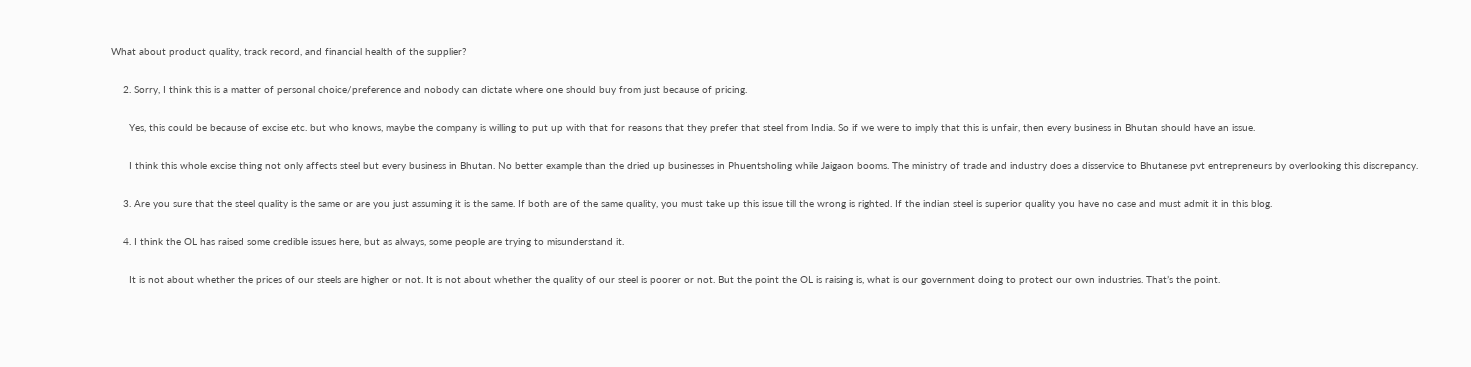What about product quality, track record, and financial health of the supplier?

    2. Sorry, I think this is a matter of personal choice/preference and nobody can dictate where one should buy from just because of pricing.

      Yes, this could be because of excise etc. but who knows, maybe the company is willing to put up with that for reasons that they prefer that steel from India. So if we were to imply that this is unfair, then every business in Bhutan should have an issue.

      I think this whole excise thing not only affects steel but every business in Bhutan. No better example than the dried up businesses in Phuentsholing while Jaigaon booms. The ministry of trade and industry does a disservice to Bhutanese pvt entrepreneurs by overlooking this discrepancy.

    3. Are you sure that the steel quality is the same or are you just assuming it is the same. If both are of the same quality, you must take up this issue till the wrong is righted. If the indian steel is superior quality you have no case and must admit it in this blog.

    4. I think the OL has raised some credible issues here, but as always, some people are trying to misunderstand it.

      It is not about whether the prices of our steels are higher or not. It is not about whether the quality of our steel is poorer or not. But the point the OL is raising is, what is our government doing to protect our own industries. That’s the point.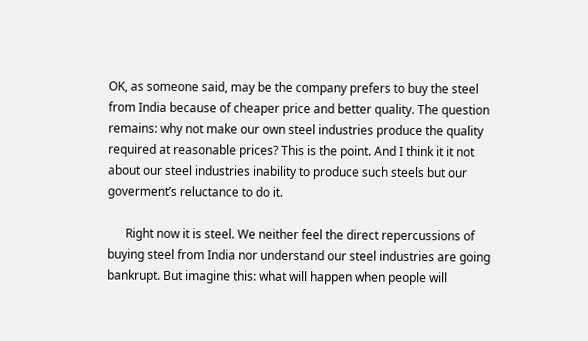OK, as someone said, may be the company prefers to buy the steel from India because of cheaper price and better quality. The question remains: why not make our own steel industries produce the quality required at reasonable prices? This is the point. And I think it it not about our steel industries inability to produce such steels but our goverment’s reluctance to do it.

      Right now it is steel. We neither feel the direct repercussions of buying steel from India nor understand our steel industries are going bankrupt. But imagine this: what will happen when people will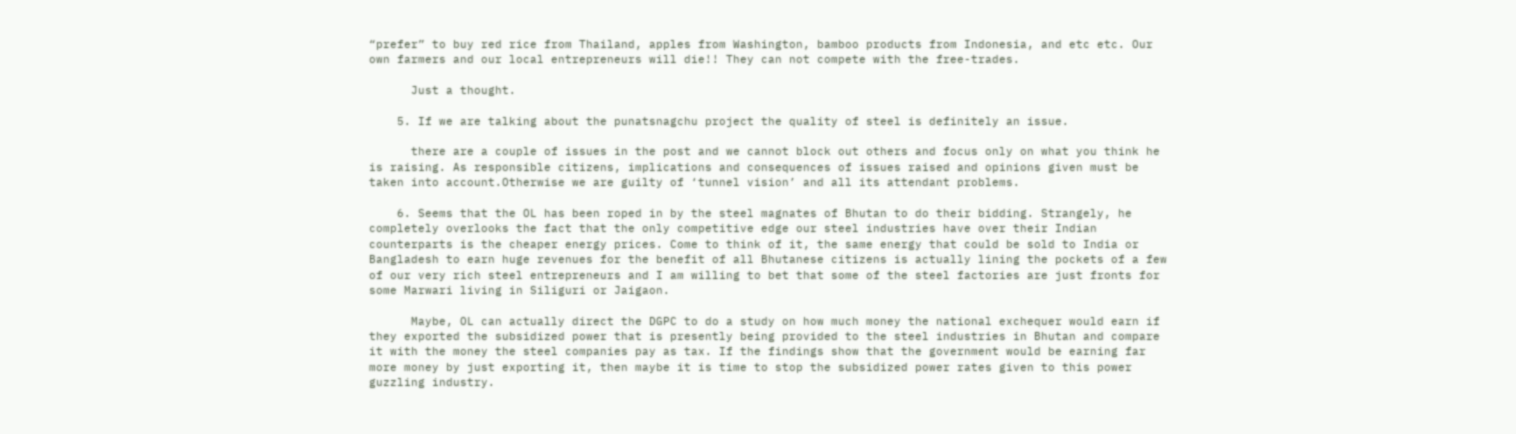“prefer” to buy red rice from Thailand, apples from Washington, bamboo products from Indonesia, and etc etc. Our own farmers and our local entrepreneurs will die!! They can not compete with the free-trades.

      Just a thought.

    5. If we are talking about the punatsnagchu project the quality of steel is definitely an issue.

      there are a couple of issues in the post and we cannot block out others and focus only on what you think he is raising. As responsible citizens, implications and consequences of issues raised and opinions given must be taken into account.Otherwise we are guilty of ‘tunnel vision’ and all its attendant problems.

    6. Seems that the OL has been roped in by the steel magnates of Bhutan to do their bidding. Strangely, he completely overlooks the fact that the only competitive edge our steel industries have over their Indian counterparts is the cheaper energy prices. Come to think of it, the same energy that could be sold to India or Bangladesh to earn huge revenues for the benefit of all Bhutanese citizens is actually lining the pockets of a few of our very rich steel entrepreneurs and I am willing to bet that some of the steel factories are just fronts for some Marwari living in Siliguri or Jaigaon.

      Maybe, OL can actually direct the DGPC to do a study on how much money the national exchequer would earn if they exported the subsidized power that is presently being provided to the steel industries in Bhutan and compare it with the money the steel companies pay as tax. If the findings show that the government would be earning far more money by just exporting it, then maybe it is time to stop the subsidized power rates given to this power guzzling industry.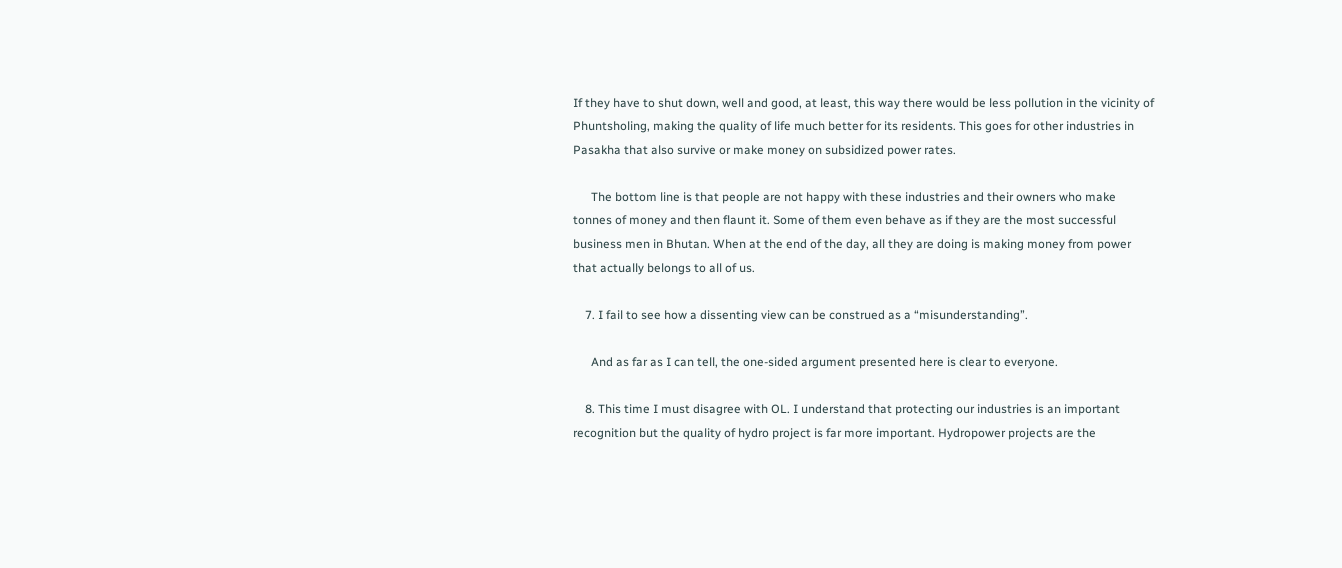If they have to shut down, well and good, at least, this way there would be less pollution in the vicinity of Phuntsholing, making the quality of life much better for its residents. This goes for other industries in Pasakha that also survive or make money on subsidized power rates.

      The bottom line is that people are not happy with these industries and their owners who make tonnes of money and then flaunt it. Some of them even behave as if they are the most successful business men in Bhutan. When at the end of the day, all they are doing is making money from power that actually belongs to all of us.

    7. I fail to see how a dissenting view can be construed as a “misunderstanding”.

      And as far as I can tell, the one-sided argument presented here is clear to everyone.

    8. This time I must disagree with OL. I understand that protecting our industries is an important recognition but the quality of hydro project is far more important. Hydropower projects are the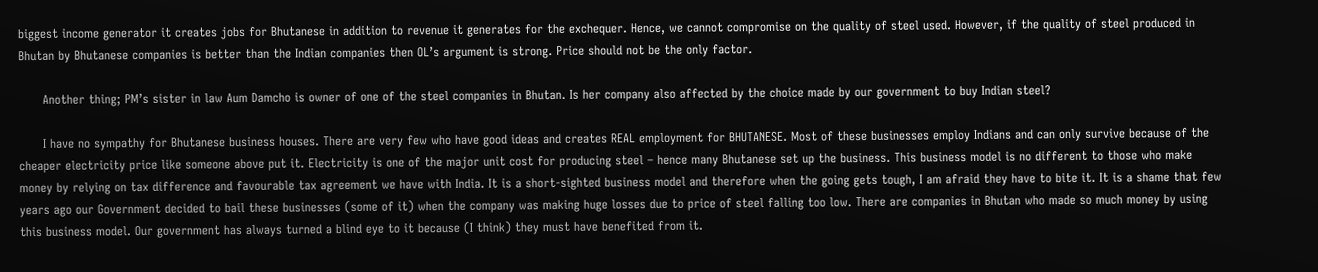biggest income generator it creates jobs for Bhutanese in addition to revenue it generates for the exchequer. Hence, we cannot compromise on the quality of steel used. However, if the quality of steel produced in Bhutan by Bhutanese companies is better than the Indian companies then OL’s argument is strong. Price should not be the only factor.

      Another thing; PM’s sister in law Aum Damcho is owner of one of the steel companies in Bhutan. Is her company also affected by the choice made by our government to buy Indian steel?

      I have no sympathy for Bhutanese business houses. There are very few who have good ideas and creates REAL employment for BHUTANESE. Most of these businesses employ Indians and can only survive because of the cheaper electricity price like someone above put it. Electricity is one of the major unit cost for producing steel – hence many Bhutanese set up the business. This business model is no different to those who make money by relying on tax difference and favourable tax agreement we have with India. It is a short-sighted business model and therefore when the going gets tough, I am afraid they have to bite it. It is a shame that few years ago our Government decided to bail these businesses (some of it) when the company was making huge losses due to price of steel falling too low. There are companies in Bhutan who made so much money by using this business model. Our government has always turned a blind eye to it because (I think) they must have benefited from it.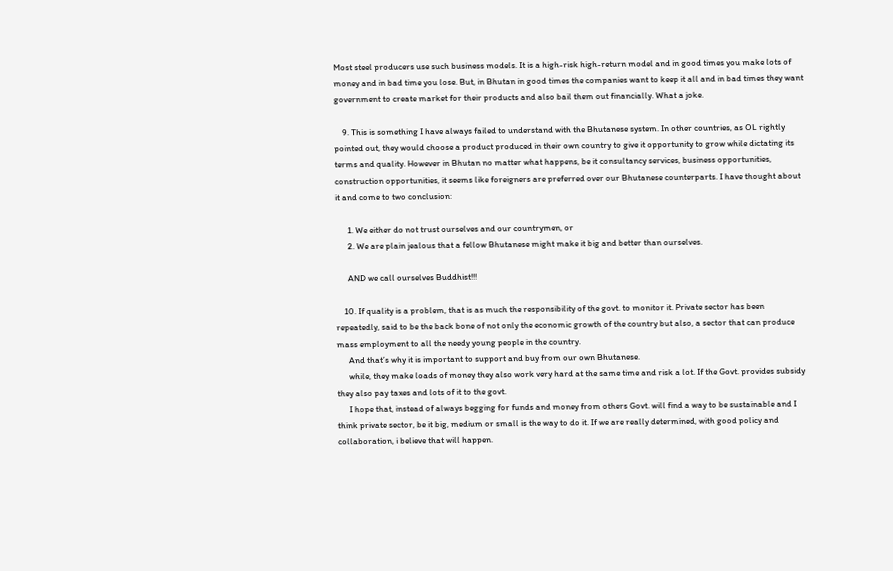Most steel producers use such business models. It is a high-risk high-return model and in good times you make lots of money and in bad time you lose. But, in Bhutan in good times the companies want to keep it all and in bad times they want government to create market for their products and also bail them out financially. What a joke.

    9. This is something I have always failed to understand with the Bhutanese system. In other countries, as OL rightly pointed out, they would choose a product produced in their own country to give it opportunity to grow while dictating its terms and quality. However in Bhutan no matter what happens, be it consultancy services, business opportunities, construction opportunities, it seems like foreigners are preferred over our Bhutanese counterparts. I have thought about it and come to two conclusion:

      1. We either do not trust ourselves and our countrymen, or
      2. We are plain jealous that a fellow Bhutanese might make it big and better than ourselves.

      AND we call ourselves Buddhist!!!

    10. If quality is a problem, that is as much the responsibility of the govt. to monitor it. Private sector has been repeatedly, said to be the back bone of not only the economic growth of the country but also, a sector that can produce mass employment to all the needy young people in the country.
      And that’s why it is important to support and buy from our own Bhutanese.
      while, they make loads of money they also work very hard at the same time and risk a lot. If the Govt. provides subsidy they also pay taxes and lots of it to the govt.
      I hope that, instead of always begging for funds and money from others Govt. will find a way to be sustainable and I think private sector, be it big, medium or small is the way to do it. If we are really determined, with good policy and collaboration, i believe that will happen.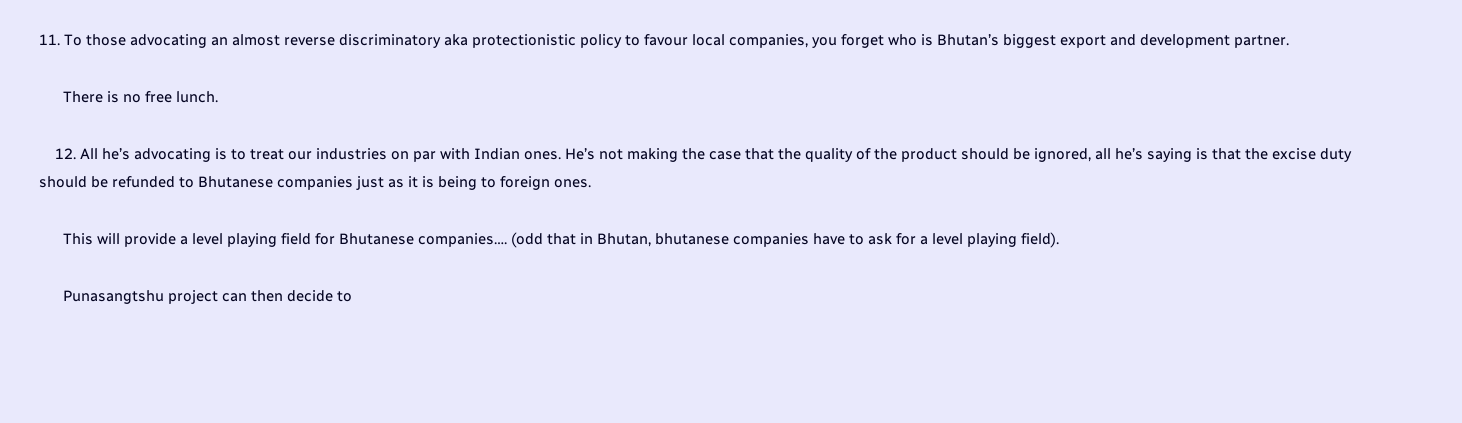11. To those advocating an almost reverse discriminatory aka protectionistic policy to favour local companies, you forget who is Bhutan’s biggest export and development partner.

      There is no free lunch.

    12. All he’s advocating is to treat our industries on par with Indian ones. He’s not making the case that the quality of the product should be ignored, all he’s saying is that the excise duty should be refunded to Bhutanese companies just as it is being to foreign ones.

      This will provide a level playing field for Bhutanese companies…. (odd that in Bhutan, bhutanese companies have to ask for a level playing field).

      Punasangtshu project can then decide to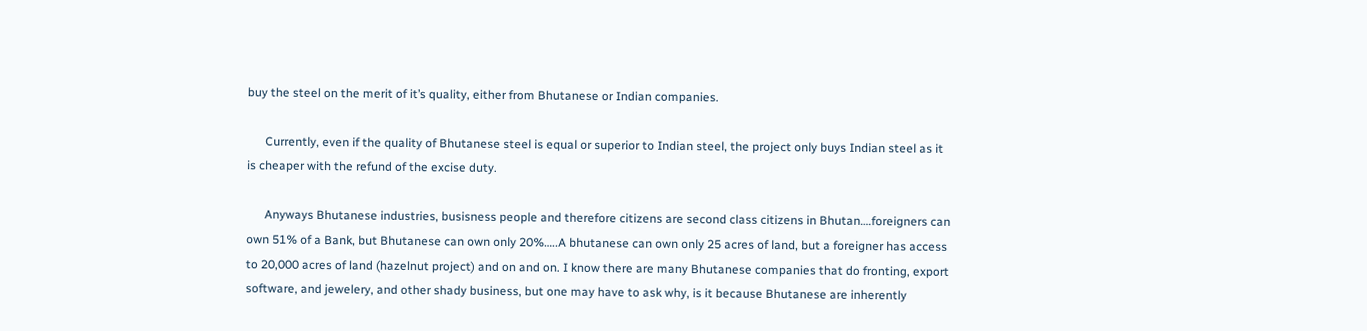buy the steel on the merit of it’s quality, either from Bhutanese or Indian companies.

      Currently, even if the quality of Bhutanese steel is equal or superior to Indian steel, the project only buys Indian steel as it is cheaper with the refund of the excise duty.

      Anyways Bhutanese industries, busisness people and therefore citizens are second class citizens in Bhutan….foreigners can own 51% of a Bank, but Bhutanese can own only 20%…..A bhutanese can own only 25 acres of land, but a foreigner has access to 20,000 acres of land (hazelnut project) and on and on. I know there are many Bhutanese companies that do fronting, export software, and jewelery, and other shady business, but one may have to ask why, is it because Bhutanese are inherently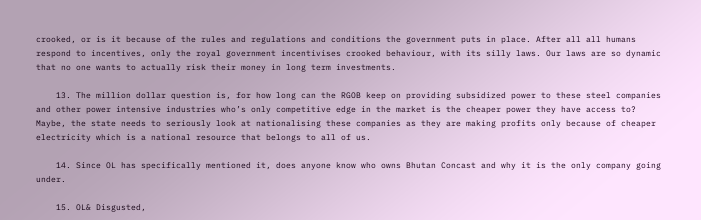crooked, or is it because of the rules and regulations and conditions the government puts in place. After all all humans respond to incentives, only the royal government incentivises crooked behaviour, with its silly laws. Our laws are so dynamic that no one wants to actually risk their money in long term investments.

    13. The million dollar question is, for how long can the RGOB keep on providing subsidized power to these steel companies and other power intensive industries who’s only competitive edge in the market is the cheaper power they have access to? Maybe, the state needs to seriously look at nationalising these companies as they are making profits only because of cheaper electricity which is a national resource that belongs to all of us.

    14. Since OL has specifically mentioned it, does anyone know who owns Bhutan Concast and why it is the only company going under.

    15. OL& Disgusted,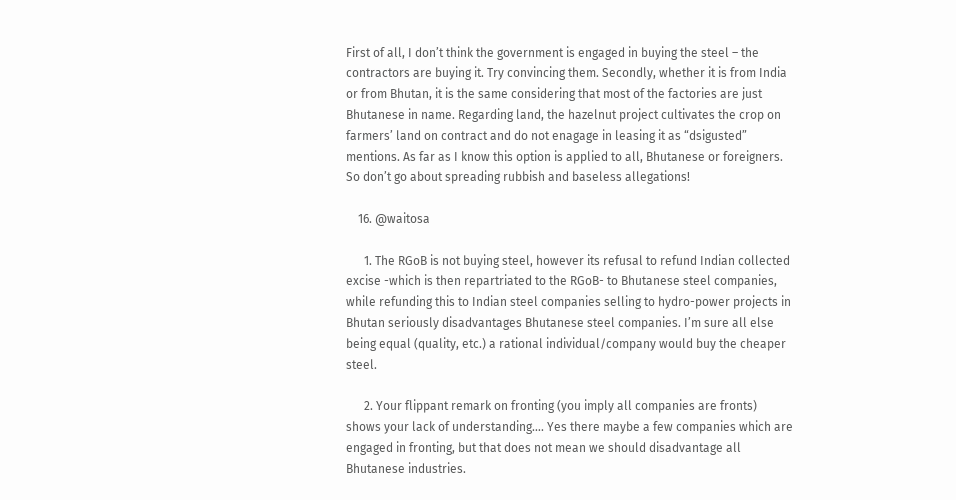First of all, I don’t think the government is engaged in buying the steel – the contractors are buying it. Try convincing them. Secondly, whether it is from India or from Bhutan, it is the same considering that most of the factories are just Bhutanese in name. Regarding land, the hazelnut project cultivates the crop on farmers’ land on contract and do not enagage in leasing it as “dsigusted” mentions. As far as I know this option is applied to all, Bhutanese or foreigners. So don’t go about spreading rubbish and baseless allegations!

    16. @waitosa

      1. The RGoB is not buying steel, however its refusal to refund Indian collected excise -which is then repartriated to the RGoB- to Bhutanese steel companies, while refunding this to Indian steel companies selling to hydro-power projects in Bhutan seriously disadvantages Bhutanese steel companies. I’m sure all else being equal (quality, etc.) a rational individual/company would buy the cheaper steel.

      2. Your flippant remark on fronting (you imply all companies are fronts) shows your lack of understanding…. Yes there maybe a few companies which are engaged in fronting, but that does not mean we should disadvantage all Bhutanese industries.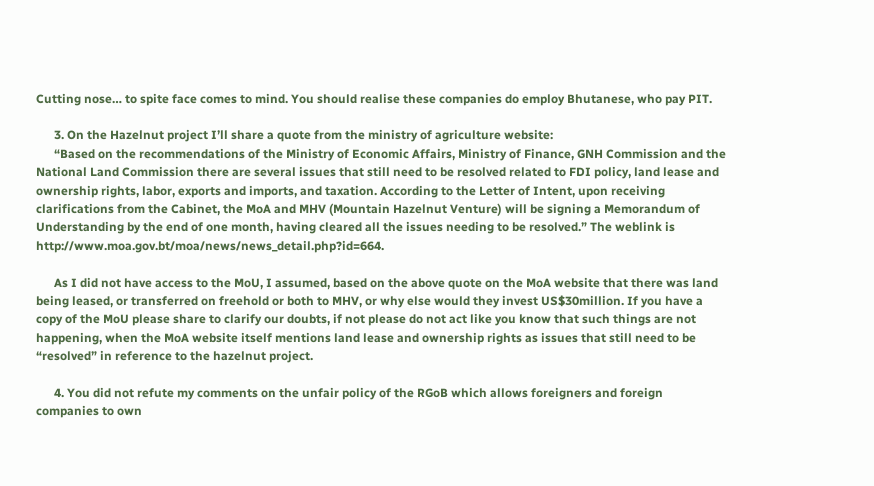Cutting nose… to spite face comes to mind. You should realise these companies do employ Bhutanese, who pay PIT.

      3. On the Hazelnut project I’ll share a quote from the ministry of agriculture website:
      “Based on the recommendations of the Ministry of Economic Affairs, Ministry of Finance, GNH Commission and the National Land Commission there are several issues that still need to be resolved related to FDI policy, land lease and ownership rights, labor, exports and imports, and taxation. According to the Letter of Intent, upon receiving clarifications from the Cabinet, the MoA and MHV (Mountain Hazelnut Venture) will be signing a Memorandum of Understanding by the end of one month, having cleared all the issues needing to be resolved.” The weblink is http://www.moa.gov.bt/moa/news/news_detail.php?id=664.

      As I did not have access to the MoU, I assumed, based on the above quote on the MoA website that there was land being leased, or transferred on freehold or both to MHV, or why else would they invest US$30million. If you have a copy of the MoU please share to clarify our doubts, if not please do not act like you know that such things are not happening, when the MoA website itself mentions land lease and ownership rights as issues that still need to be “resolved” in reference to the hazelnut project.

      4. You did not refute my comments on the unfair policy of the RGoB which allows foreigners and foreign companies to own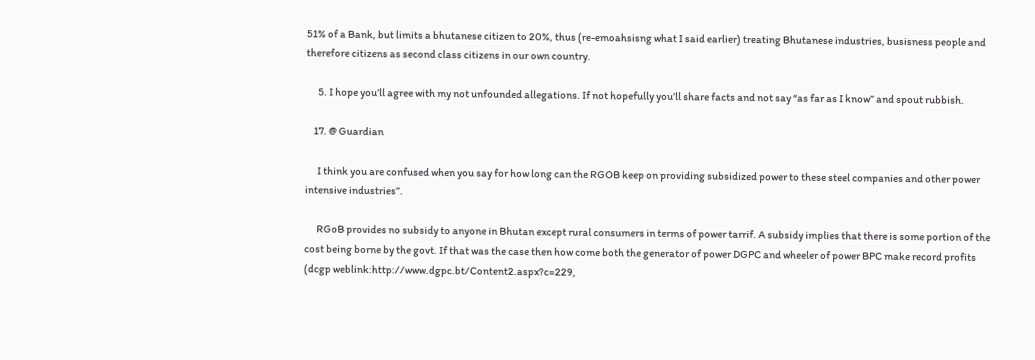51% of a Bank, but limits a bhutanese citizen to 20%, thus (re-emoahsisng what I said earlier) treating Bhutanese industries, busisness people and therefore citizens as second class citizens in our own country.

      5. I hope you’ll agree with my not unfounded allegations. If not hopefully you’ll share facts and not say “as far as I know” and spout rubbish.

    17. @ Guardian

      I think you are confused when you say for how long can the RGOB keep on providing subsidized power to these steel companies and other power intensive industries”.

      RGoB provides no subsidy to anyone in Bhutan except rural consumers in terms of power tarrif. A subsidy implies that there is some portion of the cost being borne by the govt. If that was the case then how come both the generator of power DGPC and wheeler of power BPC make record profits (dcgp weblink:http://www.dgpc.bt/Content2.aspx?c=229,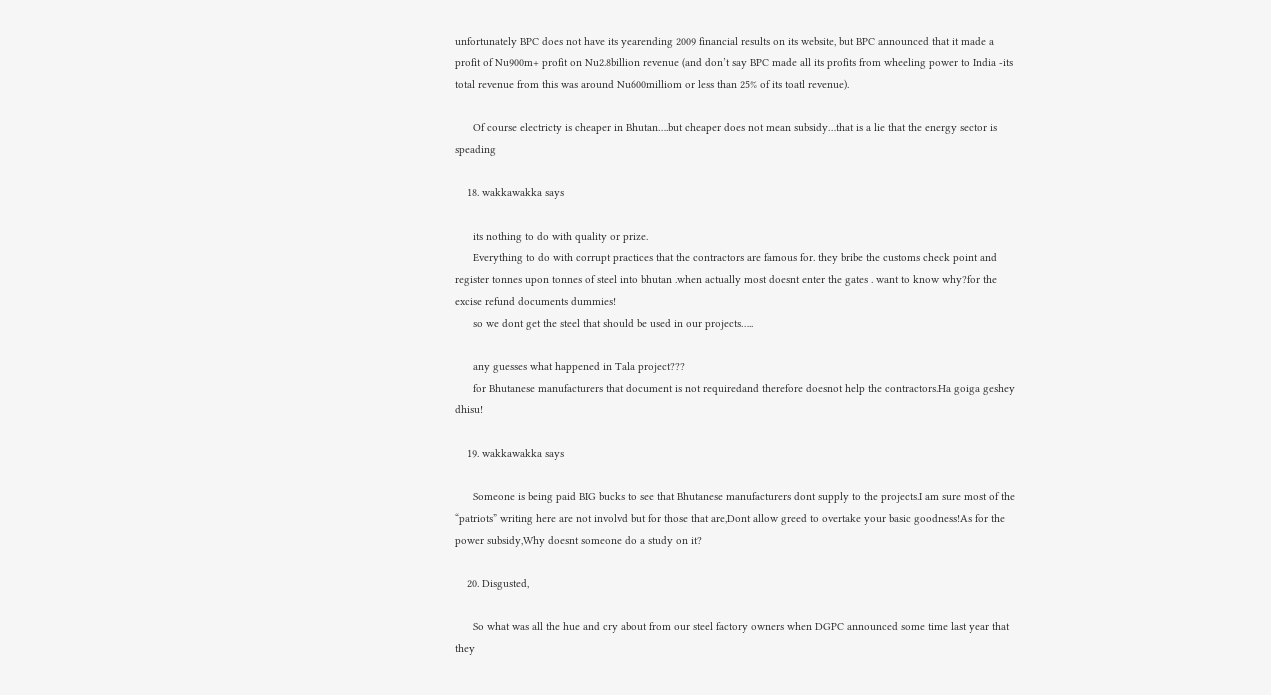unfortunately BPC does not have its yearending 2009 financial results on its website, but BPC announced that it made a profit of Nu900m+ profit on Nu2.8billion revenue (and don’t say BPC made all its profits from wheeling power to India -its total revenue from this was around Nu600milliom or less than 25% of its toatl revenue).

      Of course electricty is cheaper in Bhutan….but cheaper does not mean subsidy…that is a lie that the energy sector is speading

    18. wakkawakka says

      its nothing to do with quality or prize.
      Everything to do with corrupt practices that the contractors are famous for. they bribe the customs check point and register tonnes upon tonnes of steel into bhutan .when actually most doesnt enter the gates . want to know why?for the excise refund documents dummies!
      so we dont get the steel that should be used in our projects…..

      any guesses what happened in Tala project???
      for Bhutanese manufacturers that document is not requiredand therefore doesnot help the contractors.Ha goiga geshey dhisu!

    19. wakkawakka says

      Someone is being paid BIG bucks to see that Bhutanese manufacturers dont supply to the projects.I am sure most of the “patriots” writing here are not involvd but for those that are,Dont allow greed to overtake your basic goodness!As for the power subsidy,Why doesnt someone do a study on it?

    20. Disgusted,

      So what was all the hue and cry about from our steel factory owners when DGPC announced some time last year that they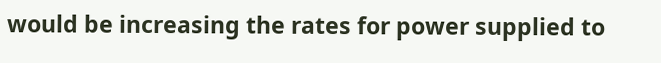would be increasing the rates for power supplied to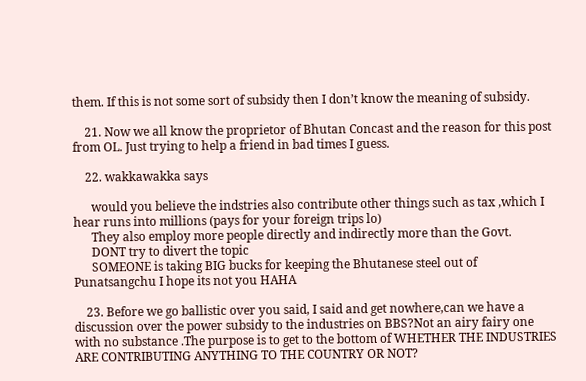them. If this is not some sort of subsidy then I don’t know the meaning of subsidy.

    21. Now we all know the proprietor of Bhutan Concast and the reason for this post from OL. Just trying to help a friend in bad times I guess.

    22. wakkawakka says

      would you believe the indstries also contribute other things such as tax ,which I hear runs into millions (pays for your foreign trips lo)
      They also employ more people directly and indirectly more than the Govt.
      DONT try to divert the topic
      SOMEONE is taking BIG bucks for keeping the Bhutanese steel out of Punatsangchu I hope its not you HAHA

    23. Before we go ballistic over you said, I said and get nowhere,can we have a discussion over the power subsidy to the industries on BBS?Not an airy fairy one with no substance .The purpose is to get to the bottom of WHETHER THE INDUSTRIES ARE CONTRIBUTING ANYTHING TO THE COUNTRY OR NOT?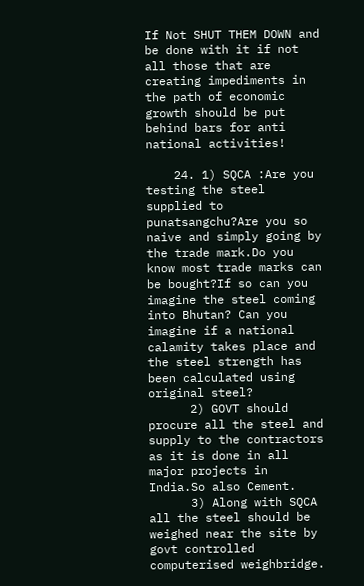If Not SHUT THEM DOWN and be done with it if not all those that are creating impediments in the path of economic growth should be put behind bars for anti national activities!

    24. 1) SQCA :Are you testing the steel supplied to punatsangchu?Are you so naive and simply going by the trade mark.Do you know most trade marks can be bought?If so can you imagine the steel coming into Bhutan? Can you imagine if a national calamity takes place and the steel strength has been calculated using original steel?
      2) GOVT should procure all the steel and supply to the contractors as it is done in all major projects in India.So also Cement.
      3) Along with SQCA all the steel should be weighed near the site by govt controlled computerised weighbridge.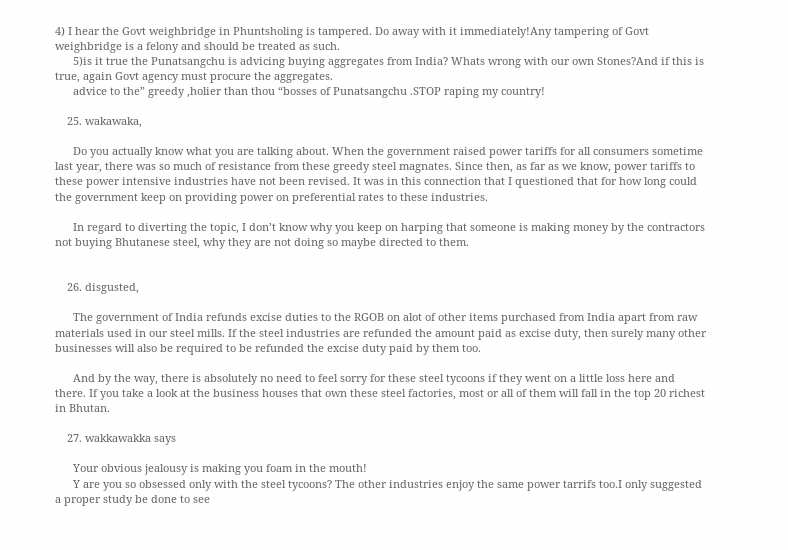4) I hear the Govt weighbridge in Phuntsholing is tampered. Do away with it immediately!Any tampering of Govt weighbridge is a felony and should be treated as such.
      5)is it true the Punatsangchu is advicing buying aggregates from India? Whats wrong with our own Stones?And if this is true, again Govt agency must procure the aggregates.
      advice to the” greedy ,holier than thou “bosses of Punatsangchu .STOP raping my country!

    25. wakawaka,

      Do you actually know what you are talking about. When the government raised power tariffs for all consumers sometime last year, there was so much of resistance from these greedy steel magnates. Since then, as far as we know, power tariffs to these power intensive industries have not been revised. It was in this connection that I questioned that for how long could the government keep on providing power on preferential rates to these industries.

      In regard to diverting the topic, I don’t know why you keep on harping that someone is making money by the contractors not buying Bhutanese steel, why they are not doing so maybe directed to them.


    26. disgusted,

      The government of India refunds excise duties to the RGOB on alot of other items purchased from India apart from raw materials used in our steel mills. If the steel industries are refunded the amount paid as excise duty, then surely many other businesses will also be required to be refunded the excise duty paid by them too.

      And by the way, there is absolutely no need to feel sorry for these steel tycoons if they went on a little loss here and there. If you take a look at the business houses that own these steel factories, most or all of them will fall in the top 20 richest in Bhutan.

    27. wakkawakka says

      Your obvious jealousy is making you foam in the mouth!
      Y are you so obsessed only with the steel tycoons? The other industries enjoy the same power tarrifs too.I only suggested a proper study be done to see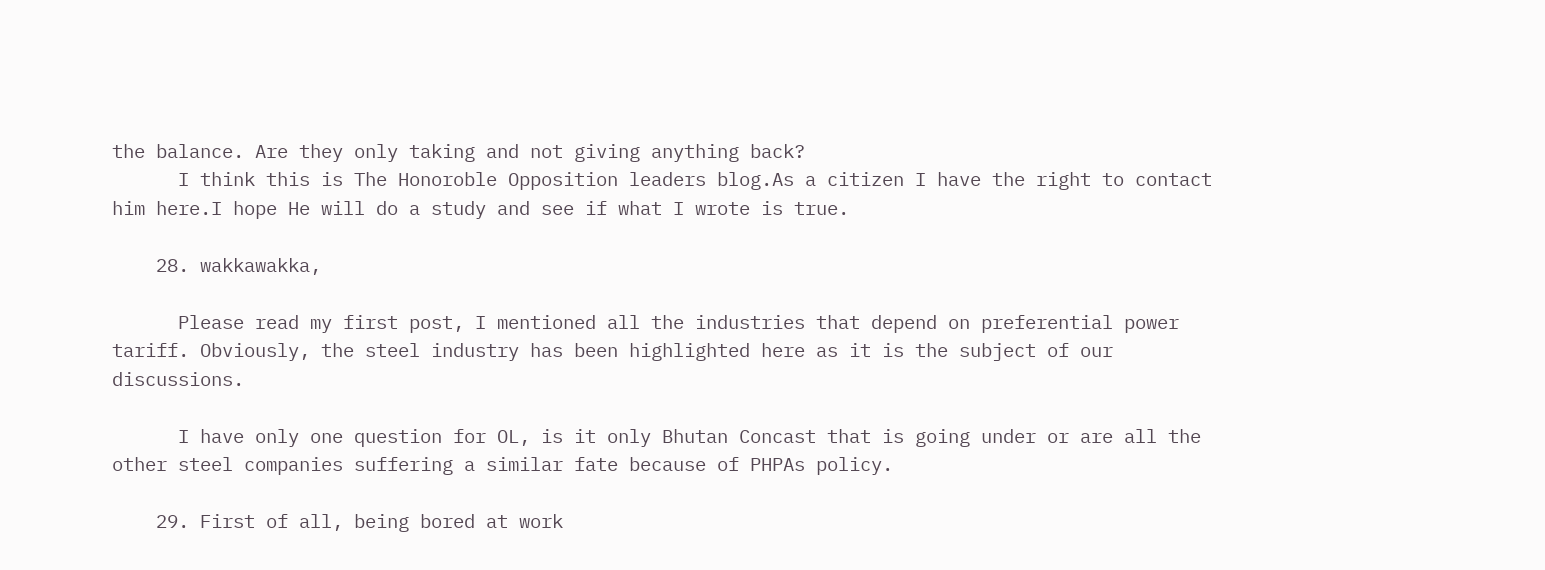the balance. Are they only taking and not giving anything back?
      I think this is The Honoroble Opposition leaders blog.As a citizen I have the right to contact him here.I hope He will do a study and see if what I wrote is true.

    28. wakkawakka,

      Please read my first post, I mentioned all the industries that depend on preferential power tariff. Obviously, the steel industry has been highlighted here as it is the subject of our discussions.

      I have only one question for OL, is it only Bhutan Concast that is going under or are all the other steel companies suffering a similar fate because of PHPAs policy.

    29. First of all, being bored at work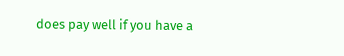does pay well if you have a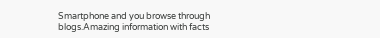Smartphone and you browse through blogs.Amazing information with facts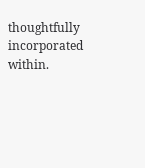thoughtfully incorporated within.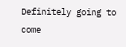Definitely going to come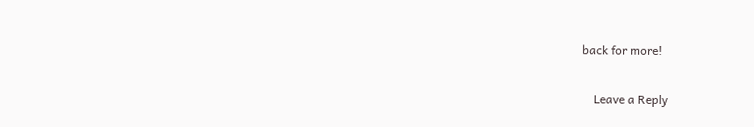back for more!

    Leave a Reply